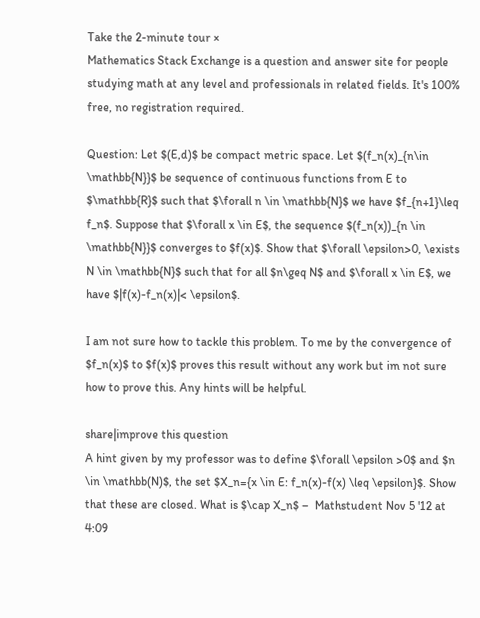Take the 2-minute tour ×
Mathematics Stack Exchange is a question and answer site for people studying math at any level and professionals in related fields. It's 100% free, no registration required.

Question: Let $(E,d)$ be compact metric space. Let $(f_n(x)_{n\in \mathbb{N}}$ be sequence of continuous functions from E to $\mathbb{R}$ such that $\forall n \in \mathbb{N}$ we have $f_{n+1}\leq f_n$. Suppose that $\forall x \in E$, the sequence $(f_n(x))_{n \in \mathbb{N}}$ converges to $f(x)$. Show that $\forall \epsilon>0, \exists N \in \mathbb{N}$ such that for all $n\geq N$ and $\forall x \in E$, we have $|f(x)-f_n(x)|< \epsilon$.

I am not sure how to tackle this problem. To me by the convergence of $f_n(x)$ to $f(x)$ proves this result without any work but im not sure how to prove this. Any hints will be helpful.

share|improve this question
A hint given by my professor was to define $\forall \epsilon >0$ and $n \in \mathbb(N)$, the set $X_n={x \in E: f_n(x)-f(x) \leq \epsilon}$. Show that these are closed. What is $\cap X_n$ –  Mathstudent Nov 5 '12 at 4:09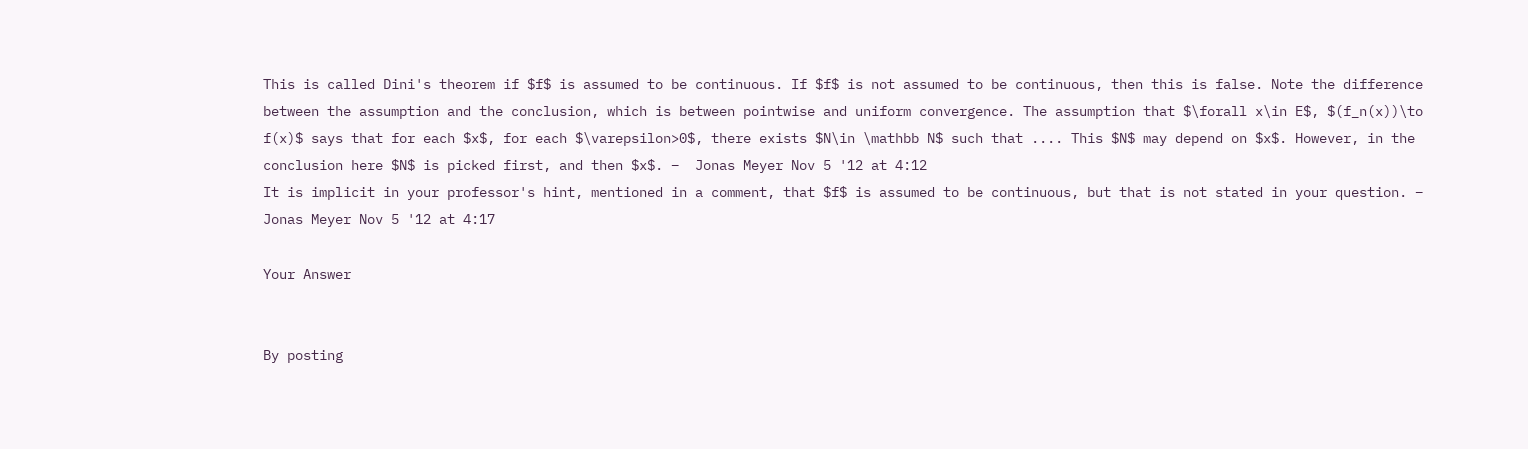This is called Dini's theorem if $f$ is assumed to be continuous. If $f$ is not assumed to be continuous, then this is false. Note the difference between the assumption and the conclusion, which is between pointwise and uniform convergence. The assumption that $\forall x\in E$, $(f_n(x))\to f(x)$ says that for each $x$, for each $\varepsilon>0$, there exists $N\in \mathbb N$ such that .... This $N$ may depend on $x$. However, in the conclusion here $N$ is picked first, and then $x$. –  Jonas Meyer Nov 5 '12 at 4:12
It is implicit in your professor's hint, mentioned in a comment, that $f$ is assumed to be continuous, but that is not stated in your question. –  Jonas Meyer Nov 5 '12 at 4:17

Your Answer


By posting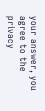your answer, you agree to the privacy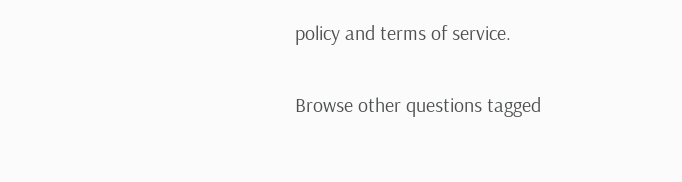policy and terms of service.

Browse other questions tagged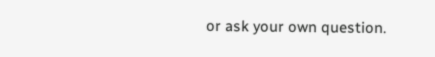or ask your own question.